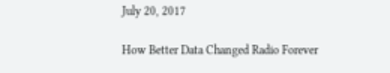July 20, 2017

How Better Data Changed Radio Forever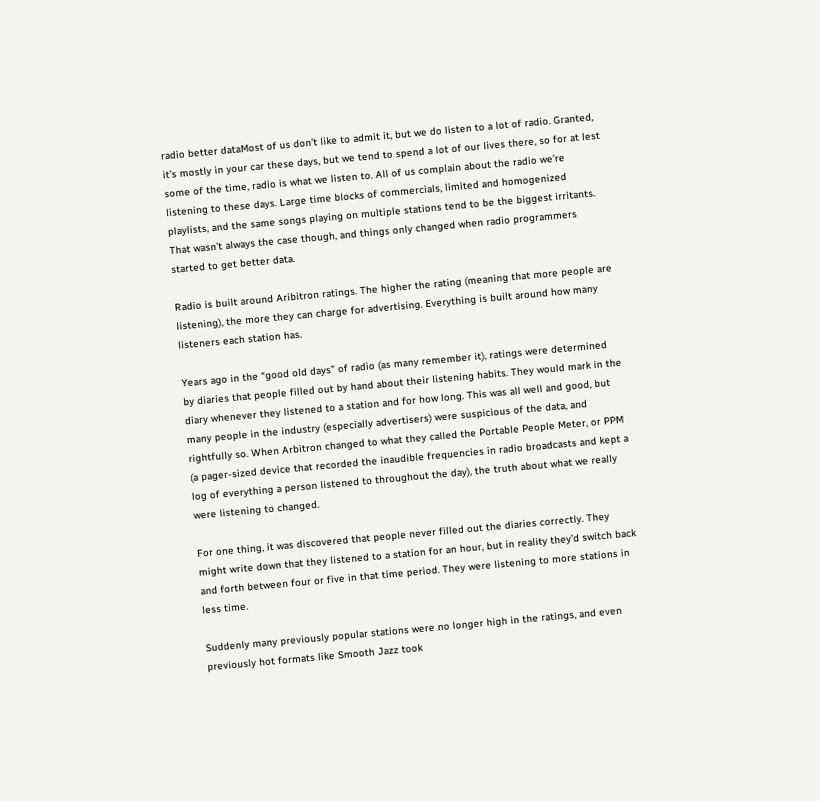radio better dataMost of us don’t like to admit it, but we do listen to a lot of radio. Granted, it’s mostly in your car these days, but we tend to spend a lot of our lives there, so for at lest some of the time, radio is what we listen to. All of us complain about the radio we’re listening to these days. Large time blocks of commercials, limited and homogenized playlists, and the same songs playing on multiple stations tend to be the biggest irritants. That wasn’t always the case though, and things only changed when radio programmers started to get better data.

Radio is built around Aribitron ratings. The higher the rating (meaning that more people are listening), the more they can charge for advertising. Everything is built around how many listeners each station has.

Years ago in the “good old days” of radio (as many remember it), ratings were determined by diaries that people filled out by hand about their listening habits. They would mark in the diary whenever they listened to a station and for how long. This was all well and good, but many people in the industry (especially advertisers) were suspicious of the data, and rightfully so. When Arbitron changed to what they called the Portable People Meter, or PPM (a pager-sized device that recorded the inaudible frequencies in radio broadcasts and kept a log of everything a person listened to throughout the day), the truth about what we really were listening to changed.

For one thing, it was discovered that people never filled out the diaries correctly. They might write down that they listened to a station for an hour, but in reality they’d switch back and forth between four or five in that time period. They were listening to more stations in less time.

Suddenly many previously popular stations were no longer high in the ratings, and even previously hot formats like Smooth Jazz took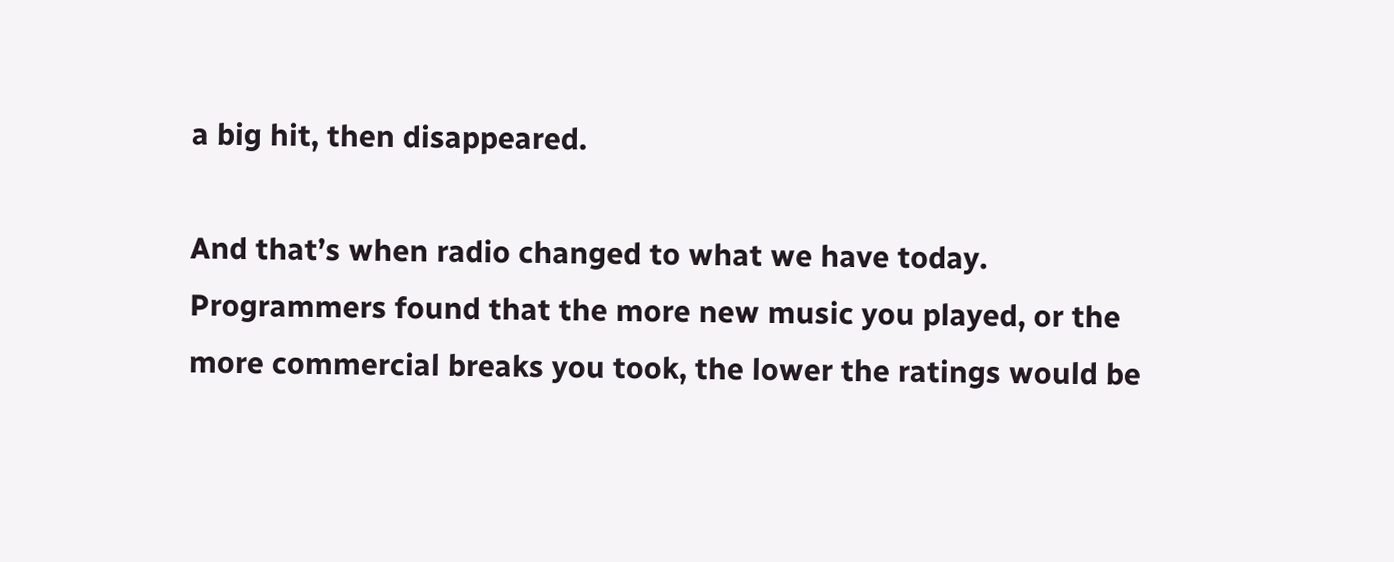a big hit, then disappeared.

And that’s when radio changed to what we have today. Programmers found that the more new music you played, or the more commercial breaks you took, the lower the ratings would be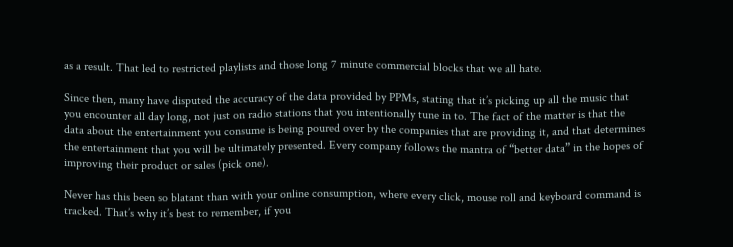as a result. That led to restricted playlists and those long 7 minute commercial blocks that we all hate.

Since then, many have disputed the accuracy of the data provided by PPMs, stating that it’s picking up all the music that you encounter all day long, not just on radio stations that you intentionally tune in to. The fact of the matter is that the data about the entertainment you consume is being poured over by the companies that are providing it, and that determines the entertainment that you will be ultimately presented. Every company follows the mantra of “better data” in the hopes of improving their product or sales (pick one).

Never has this been so blatant than with your online consumption, where every click, mouse roll and keyboard command is tracked. That’s why it’s best to remember, if you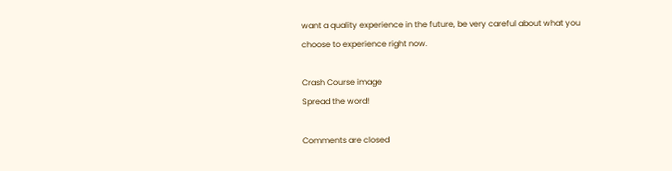want a quality experience in the future, be very careful about what you choose to experience right now.

Crash Course image
Spread the word!

Comments are closed